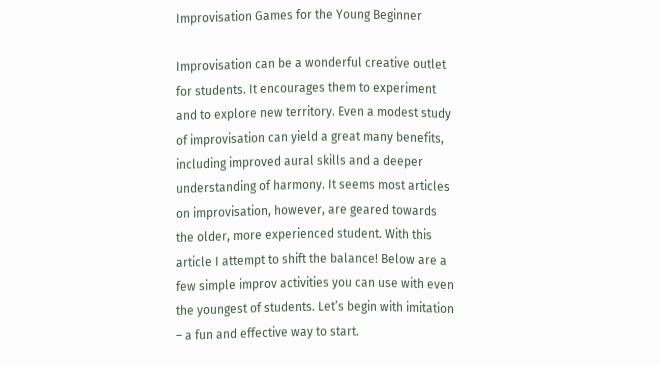Improvisation Games for the Young Beginner

Improvisation can be a wonderful creative outlet for students. It encourages them to experiment and to explore new territory. Even a modest study of improvisation can yield a great many benefits, including improved aural skills and a deeper understanding of harmony. It seems most articles on improvisation, however, are geared towards the older, more experienced student. With this article I attempt to shift the balance! Below are a few simple improv activities you can use with even the youngest of students. Let’s begin with imitation – a fun and effective way to start.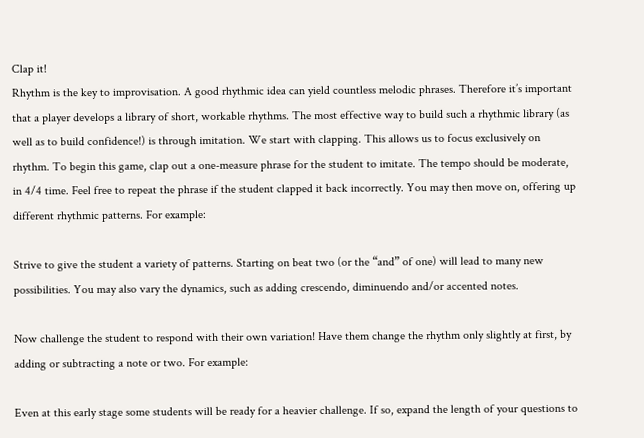Clap it!
Rhythm is the key to improvisation. A good rhythmic idea can yield countless melodic phrases. Therefore it’s important that a player develops a library of short, workable rhythms. The most effective way to build such a rhythmic library (as well as to build confidence!) is through imitation. We start with clapping. This allows us to focus exclusively on rhythm. To begin this game, clap out a one-measure phrase for the student to imitate. The tempo should be moderate, in 4/4 time. Feel free to repeat the phrase if the student clapped it back incorrectly. You may then move on, offering up different rhythmic patterns. For example:

Strive to give the student a variety of patterns. Starting on beat two (or the “and” of one) will lead to many new possibilities. You may also vary the dynamics, such as adding crescendo, diminuendo and/or accented notes.

Now challenge the student to respond with their own variation! Have them change the rhythm only slightly at first, by adding or subtracting a note or two. For example:

Even at this early stage some students will be ready for a heavier challenge. If so, expand the length of your questions to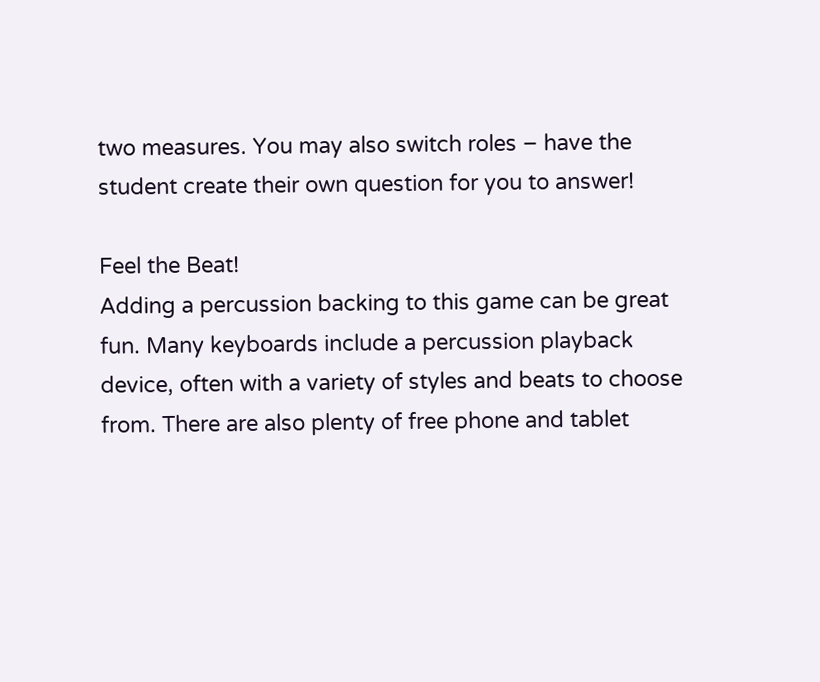two measures. You may also switch roles – have the student create their own question for you to answer!

Feel the Beat!
Adding a percussion backing to this game can be great fun. Many keyboards include a percussion playback device, often with a variety of styles and beats to choose from. There are also plenty of free phone and tablet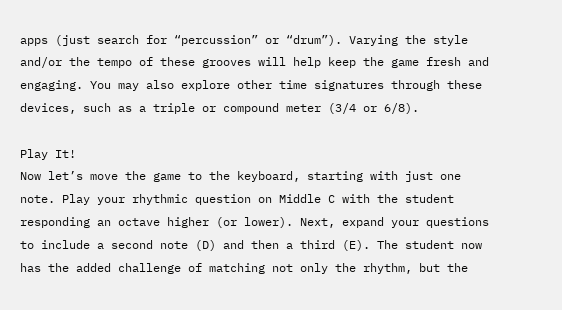apps (just search for “percussion” or “drum”). Varying the style and/or the tempo of these grooves will help keep the game fresh and engaging. You may also explore other time signatures through these devices, such as a triple or compound meter (3/4 or 6/8).

Play It!
Now let’s move the game to the keyboard, starting with just one note. Play your rhythmic question on Middle C with the student responding an octave higher (or lower). Next, expand your questions to include a second note (D) and then a third (E). The student now has the added challenge of matching not only the rhythm, but the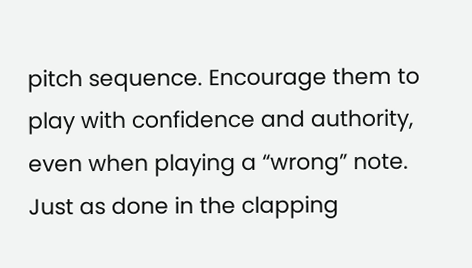pitch sequence. Encourage them to play with confidence and authority, even when playing a “wrong” note. Just as done in the clapping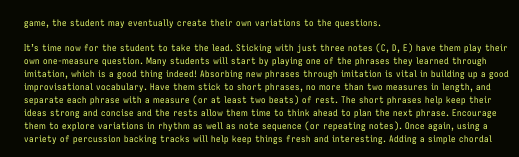game, the student may eventually create their own variations to the questions.

It’s time now for the student to take the lead. Sticking with just three notes (C, D, E) have them play their own one-measure question. Many students will start by playing one of the phrases they learned through imitation, which is a good thing indeed! Absorbing new phrases through imitation is vital in building up a good improvisational vocabulary. Have them stick to short phrases, no more than two measures in length, and separate each phrase with a measure (or at least two beats) of rest. The short phrases help keep their ideas strong and concise and the rests allow them time to think ahead to plan the next phrase. Encourage them to explore variations in rhythm as well as note sequence (or repeating notes). Once again, using a variety of percussion backing tracks will help keep things fresh and interesting. Adding a simple chordal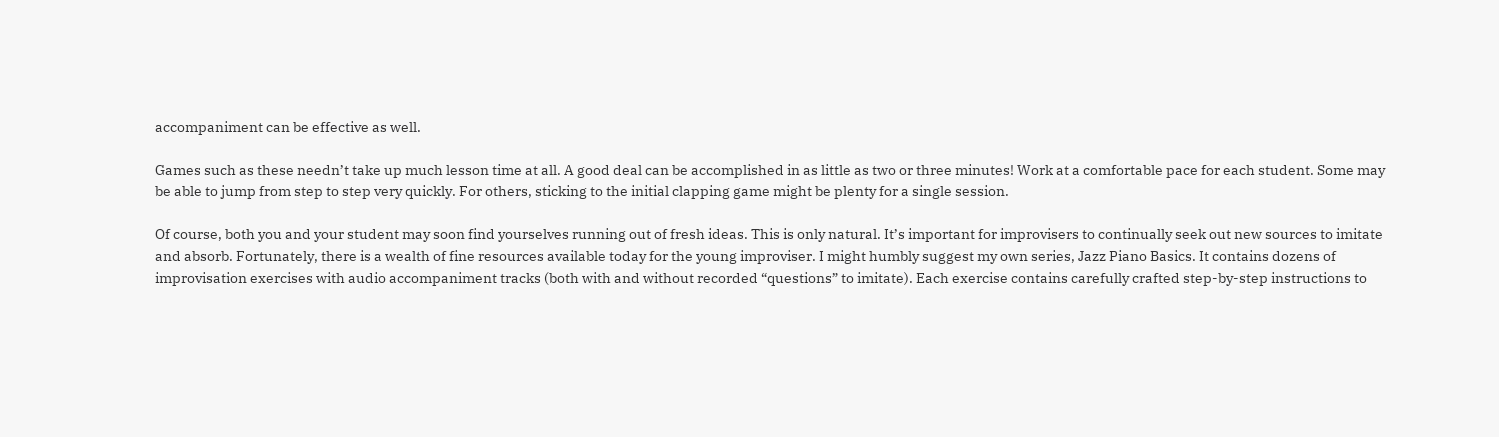accompaniment can be effective as well.

Games such as these needn’t take up much lesson time at all. A good deal can be accomplished in as little as two or three minutes! Work at a comfortable pace for each student. Some may be able to jump from step to step very quickly. For others, sticking to the initial clapping game might be plenty for a single session.

Of course, both you and your student may soon find yourselves running out of fresh ideas. This is only natural. It’s important for improvisers to continually seek out new sources to imitate and absorb. Fortunately, there is a wealth of fine resources available today for the young improviser. I might humbly suggest my own series, Jazz Piano Basics. It contains dozens of improvisation exercises with audio accompaniment tracks (both with and without recorded “questions” to imitate). Each exercise contains carefully crafted step-by-step instructions to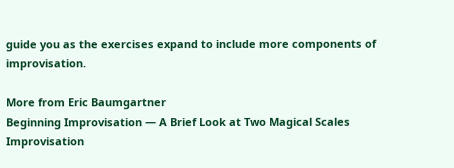guide you as the exercises expand to include more components of improvisation.

More from Eric Baumgartner
Beginning Improvisation — A Brief Look at Two Magical Scales
Improvisation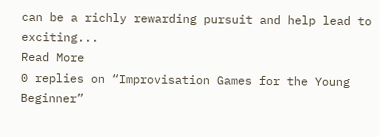can be a richly rewarding pursuit and help lead to exciting...
Read More
0 replies on “Improvisation Games for the Young Beginner”